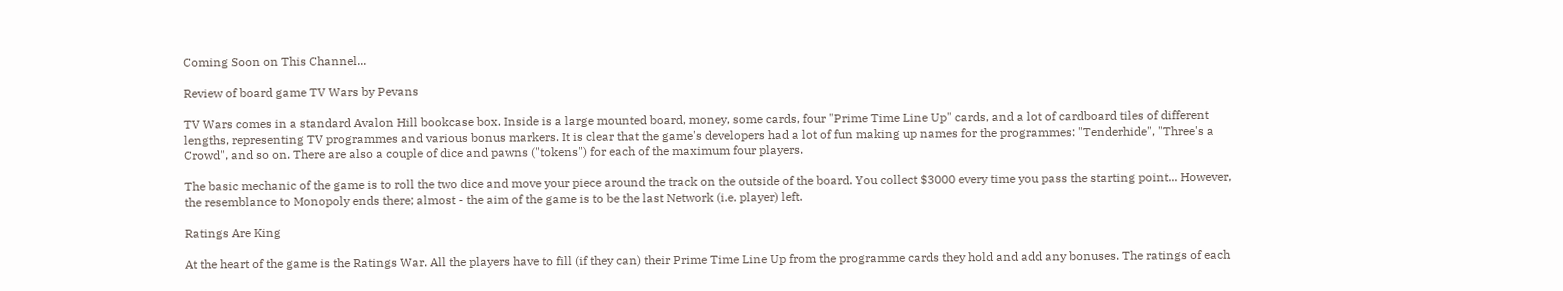Coming Soon on This Channel...

Review of board game TV Wars by Pevans

TV Wars comes in a standard Avalon Hill bookcase box. Inside is a large mounted board, money, some cards, four "Prime Time Line Up" cards, and a lot of cardboard tiles of different lengths, representing TV programmes and various bonus markers. It is clear that the game's developers had a lot of fun making up names for the programmes: "Tenderhide", "Three's a Crowd", and so on. There are also a couple of dice and pawns ("tokens") for each of the maximum four players.

The basic mechanic of the game is to roll the two dice and move your piece around the track on the outside of the board. You collect $3000 every time you pass the starting point... However, the resemblance to Monopoly ends there; almost - the aim of the game is to be the last Network (i.e. player) left.

Ratings Are King

At the heart of the game is the Ratings War. All the players have to fill (if they can) their Prime Time Line Up from the programme cards they hold and add any bonuses. The ratings of each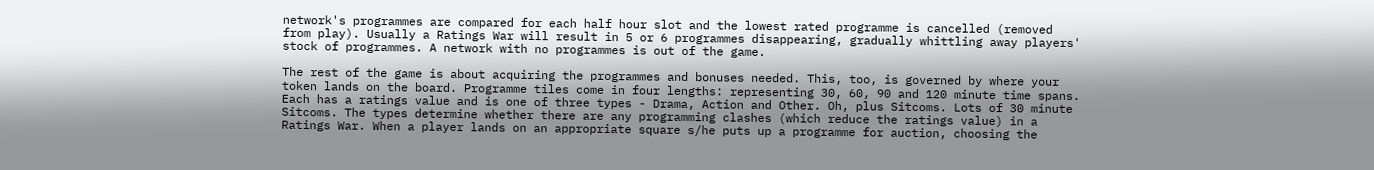network's programmes are compared for each half hour slot and the lowest rated programme is cancelled (removed from play). Usually a Ratings War will result in 5 or 6 programmes disappearing, gradually whittling away players' stock of programmes. A network with no programmes is out of the game.

The rest of the game is about acquiring the programmes and bonuses needed. This, too, is governed by where your token lands on the board. Programme tiles come in four lengths: representing 30, 60, 90 and 120 minute time spans. Each has a ratings value and is one of three types - Drama, Action and Other. Oh, plus Sitcoms. Lots of 30 minute Sitcoms. The types determine whether there are any programming clashes (which reduce the ratings value) in a Ratings War. When a player lands on an appropriate square s/he puts up a programme for auction, choosing the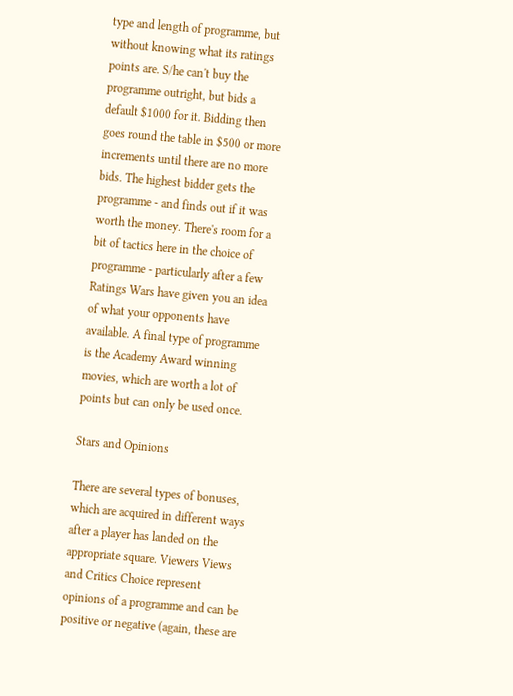type and length of programme, but without knowing what its ratings points are. S/he can't buy the programme outright, but bids a default $1000 for it. Bidding then goes round the table in $500 or more increments until there are no more bids. The highest bidder gets the programme - and finds out if it was worth the money. There's room for a bit of tactics here in the choice of programme - particularly after a few Ratings Wars have given you an idea of what your opponents have available. A final type of programme is the Academy Award winning movies, which are worth a lot of points but can only be used once.

Stars and Opinions

There are several types of bonuses, which are acquired in different ways after a player has landed on the appropriate square. Viewers Views and Critics Choice represent opinions of a programme and can be positive or negative (again, these are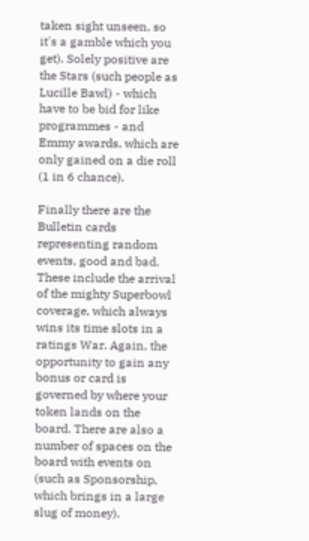taken sight unseen, so it's a gamble which you get). Solely positive are the Stars (such people as Lucille Bawl) - which have to be bid for like programmes - and Emmy awards, which are only gained on a die roll (1 in 6 chance).

Finally there are the Bulletin cards representing random events, good and bad. These include the arrival of the mighty Superbowl coverage, which always wins its time slots in a ratings War. Again, the opportunity to gain any bonus or card is governed by where your token lands on the board. There are also a number of spaces on the board with events on (such as Sponsorship, which brings in a large slug of money).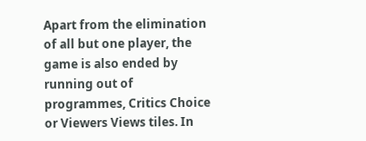Apart from the elimination of all but one player, the game is also ended by running out of programmes, Critics Choice or Viewers Views tiles. In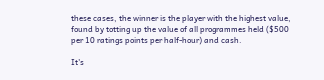these cases, the winner is the player with the highest value, found by totting up the value of all programmes held ($500 per 10 ratings points per half-hour) and cash.

It's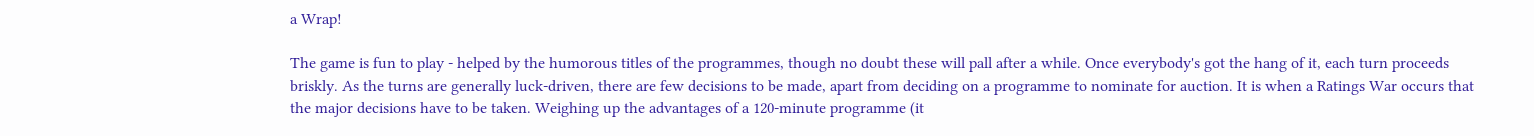a Wrap!

The game is fun to play - helped by the humorous titles of the programmes, though no doubt these will pall after a while. Once everybody's got the hang of it, each turn proceeds briskly. As the turns are generally luck-driven, there are few decisions to be made, apart from deciding on a programme to nominate for auction. It is when a Ratings War occurs that the major decisions have to be taken. Weighing up the advantages of a 120-minute programme (it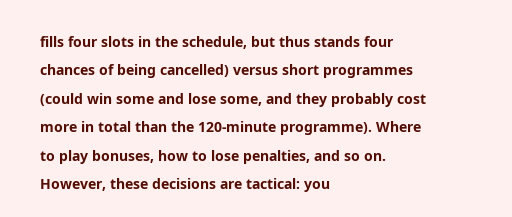fills four slots in the schedule, but thus stands four chances of being cancelled) versus short programmes (could win some and lose some, and they probably cost more in total than the 120-minute programme). Where to play bonuses, how to lose penalties, and so on. However, these decisions are tactical: you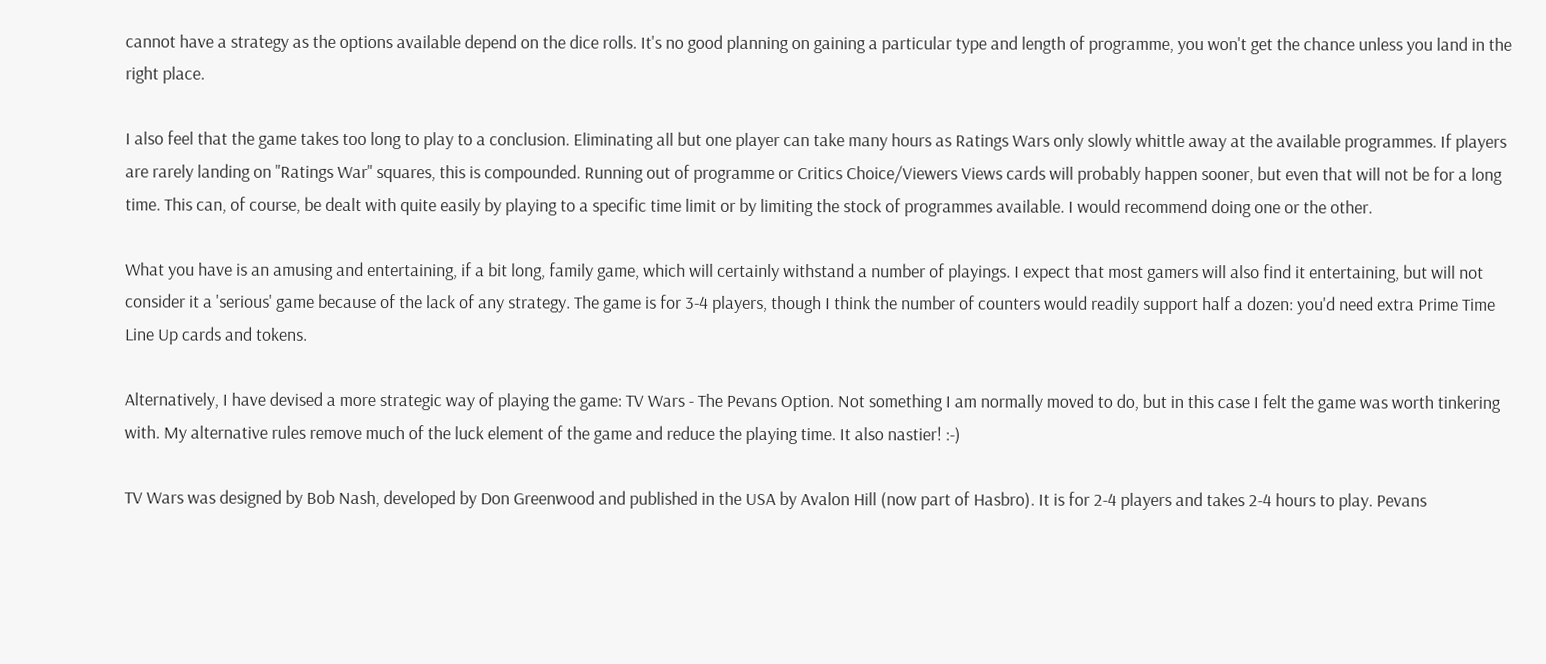cannot have a strategy as the options available depend on the dice rolls. It's no good planning on gaining a particular type and length of programme, you won't get the chance unless you land in the right place.

I also feel that the game takes too long to play to a conclusion. Eliminating all but one player can take many hours as Ratings Wars only slowly whittle away at the available programmes. If players are rarely landing on "Ratings War" squares, this is compounded. Running out of programme or Critics Choice/Viewers Views cards will probably happen sooner, but even that will not be for a long time. This can, of course, be dealt with quite easily by playing to a specific time limit or by limiting the stock of programmes available. I would recommend doing one or the other.

What you have is an amusing and entertaining, if a bit long, family game, which will certainly withstand a number of playings. I expect that most gamers will also find it entertaining, but will not consider it a 'serious' game because of the lack of any strategy. The game is for 3-4 players, though I think the number of counters would readily support half a dozen: you'd need extra Prime Time Line Up cards and tokens.

Alternatively, I have devised a more strategic way of playing the game: TV Wars - The Pevans Option. Not something I am normally moved to do, but in this case I felt the game was worth tinkering with. My alternative rules remove much of the luck element of the game and reduce the playing time. It also nastier! :-)

TV Wars was designed by Bob Nash, developed by Don Greenwood and published in the USA by Avalon Hill (now part of Hasbro). It is for 2-4 players and takes 2-4 hours to play. Pevans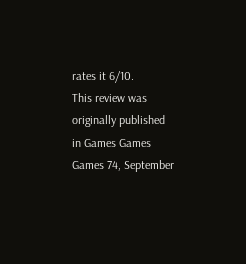rates it 6/10.
This review was originally published in Games Games Games 74, September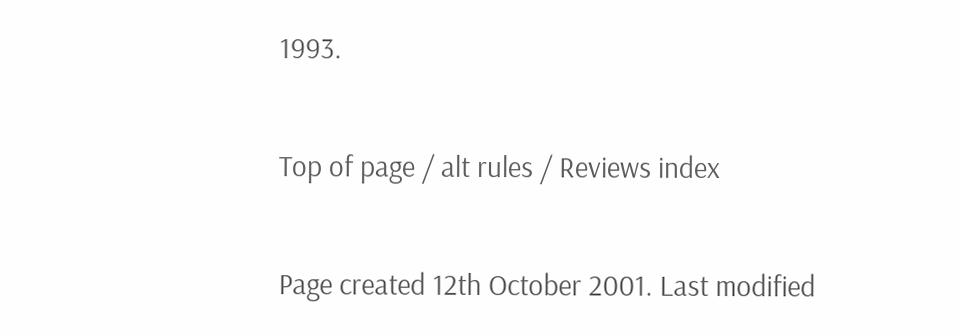1993.

Top of page / alt rules / Reviews index

Page created 12th October 2001. Last modified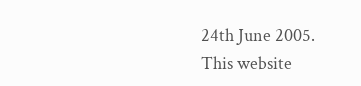24th June 2005.
This website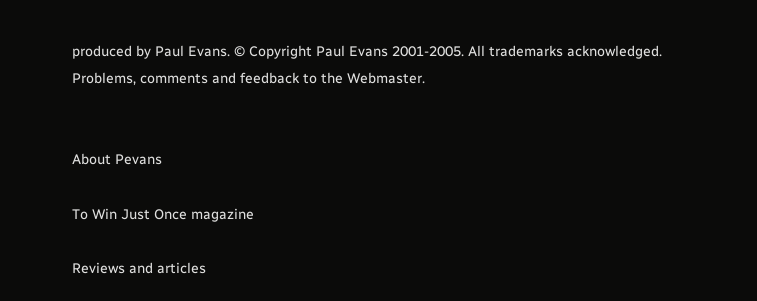produced by Paul Evans. © Copyright Paul Evans 2001-2005. All trademarks acknowledged.
Problems, comments and feedback to the Webmaster.


About Pevans

To Win Just Once magazine

Reviews and articles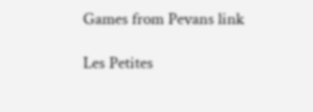Games from Pevans link

Les Petites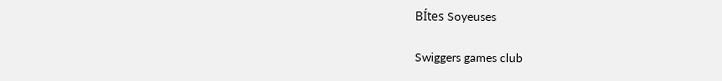BÍtes Soyeuses

Swiggers games club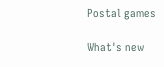Postal games

What's new